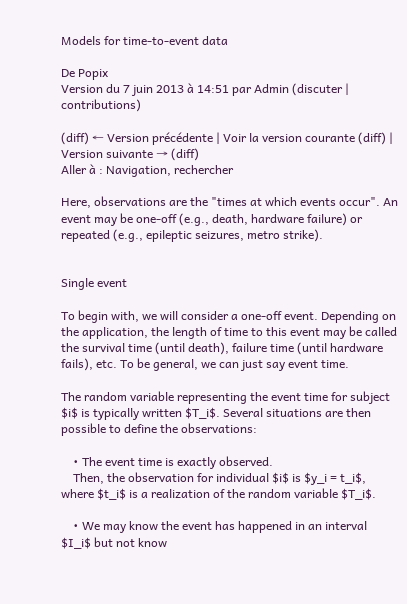Models for time-to-event data

De Popix
Version du 7 juin 2013 à 14:51 par Admin (discuter | contributions)

(diff) ← Version précédente | Voir la version courante (diff) | Version suivante → (diff)
Aller à : Navigation, rechercher

Here, observations are the "times at which events occur". An event may be one-off (e.g., death, hardware failure) or repeated (e.g., epileptic seizures, metro strike).


Single event

To begin with, we will consider a one-off event. Depending on the application, the length of time to this event may be called the survival time (until death), failure time (until hardware fails), etc. To be general, we can just say event time.

The random variable representing the event time for subject $i$ is typically written $T_i$. Several situations are then possible to define the observations:

    • The event time is exactly observed.
    Then, the observation for individual $i$ is $y_i = t_i$, where $t_i$ is a realization of the random variable $T_i$.

    • We may know the event has happened in an interval $I_i$ but not know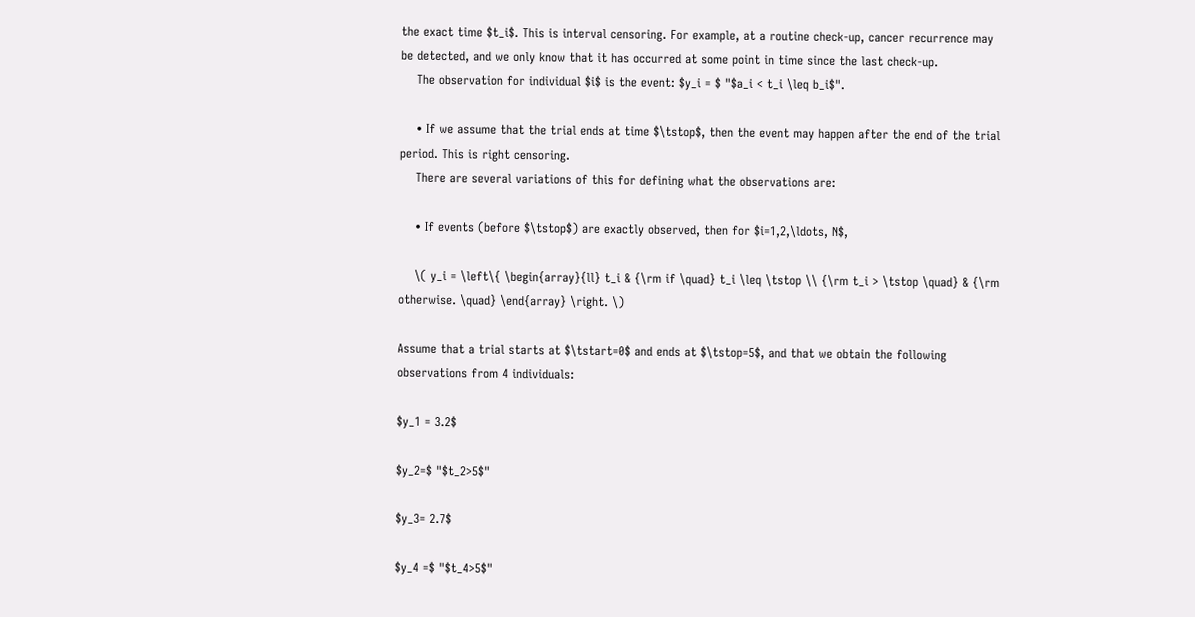the exact time $t_i$. This is interval censoring. For example, at a routine check-up, cancer recurrence may be detected, and we only know that it has occurred at some point in time since the last check-up.
    The observation for individual $i$ is the event: $y_i = $ "$a_i < t_i \leq b_i$".

    • If we assume that the trial ends at time $\tstop$, then the event may happen after the end of the trial period. This is right censoring.
    There are several variations of this for defining what the observations are:

    • If events (before $\tstop$) are exactly observed, then for $i=1,2,\ldots, N$,

    \( y_i = \left\{ \begin{array}{ll} t_i & {\rm if \quad} t_i \leq \tstop \\ {\rm t_i > \tstop \quad} & {\rm otherwise. \quad} \end{array} \right. \)

Assume that a trial starts at $\tstart=0$ and ends at $\tstop=5$, and that we obtain the following observations from 4 individuals:

$y_1 = 3.2$

$y_2=$ "$t_2>5$"

$y_3= 2.7$

$y_4 =$ "$t_4>5$"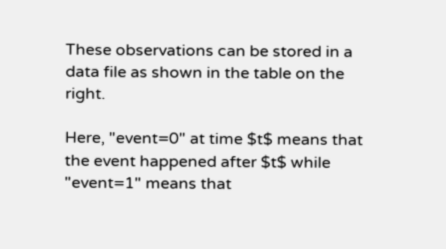These observations can be stored in a data file as shown in the table on the right.

Here, "event=0" at time $t$ means that the event happened after $t$ while "event=1" means that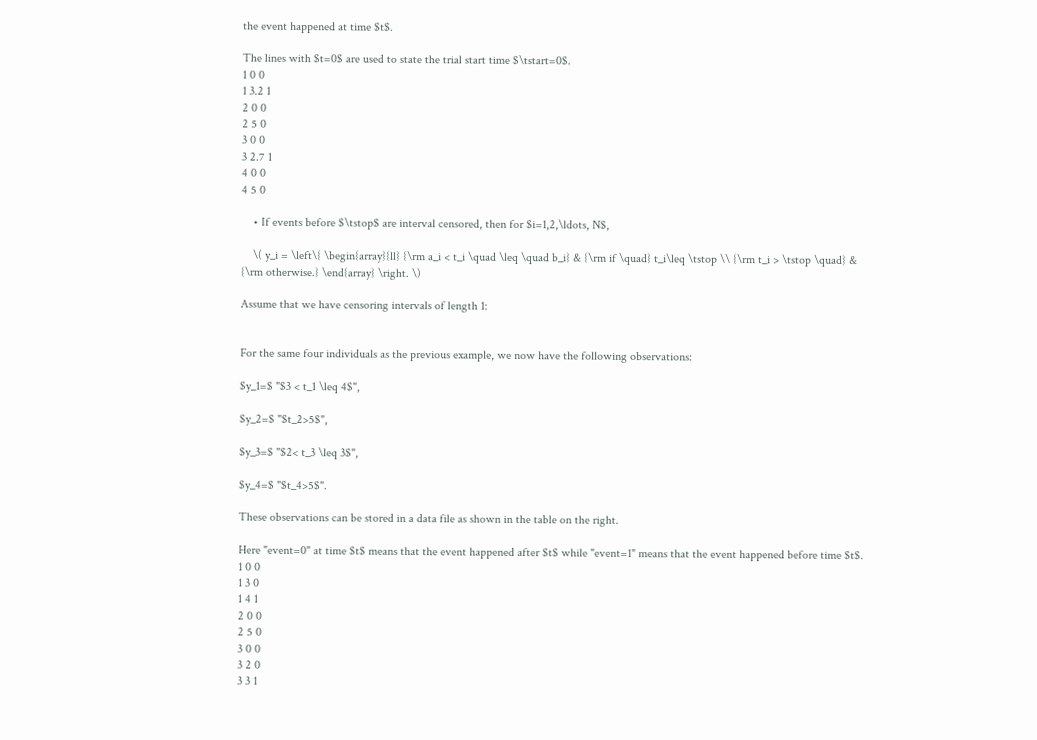the event happened at time $t$.

The lines with $t=0$ are used to state the trial start time $\tstart=0$.
1 0 0
1 3.2 1
2 0 0
2 5 0
3 0 0
3 2.7 1
4 0 0
4 5 0

    • If events before $\tstop$ are interval censored, then for $i=1,2,\ldots, N$,

    \( y_i = \left\{ \begin{array}{ll} {\rm a_i < t_i \quad \leq \quad b_i} & {\rm if \quad} t_i\leq \tstop \\ {\rm t_i > \tstop \quad} & {\rm otherwise.} \end{array} \right. \)

Assume that we have censoring intervals of length 1:


For the same four individuals as the previous example, we now have the following observations:

$y_1=$ "$3 < t_1 \leq 4$",

$y_2=$ "$t_2>5$",

$y_3=$ "$2< t_3 \leq 3$",

$y_4=$ "$t_4>5$".

These observations can be stored in a data file as shown in the table on the right.

Here "event=0" at time $t$ means that the event happened after $t$ while "event=1" means that the event happened before time $t$.
1 0 0
1 3 0
1 4 1
2 0 0
2 5 0
3 0 0
3 2 0
3 3 1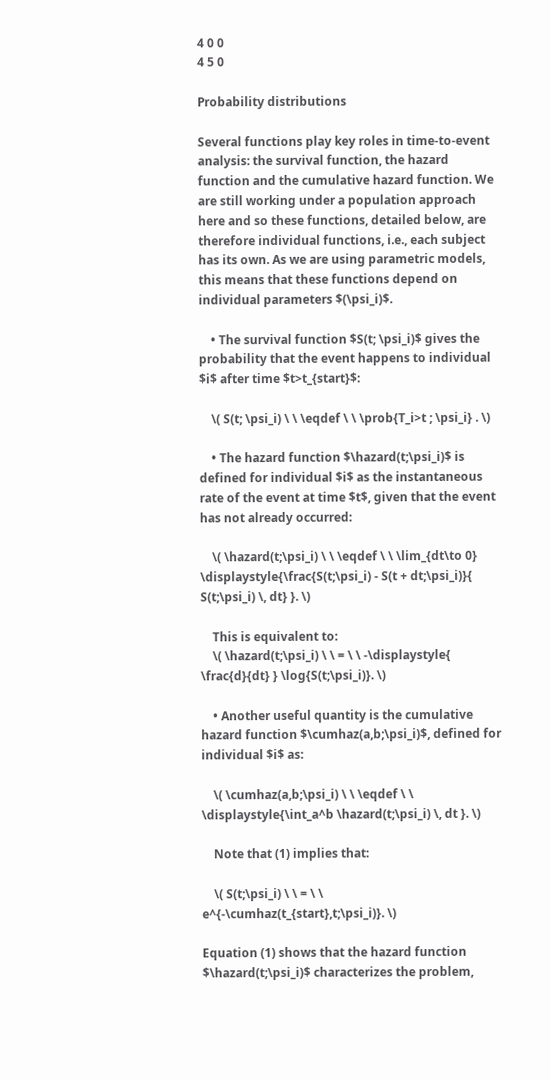4 0 0
4 5 0

Probability distributions

Several functions play key roles in time-to-event analysis: the survival function, the hazard function and the cumulative hazard function. We are still working under a population approach here and so these functions, detailed below, are therefore individual functions, i.e., each subject has its own. As we are using parametric models, this means that these functions depend on individual parameters $(\psi_i)$.

    • The survival function $S(t; \psi_i)$ gives the probability that the event happens to individual $i$ after time $t>t_{start}$:

    \( S(t; \psi_i) \ \ \eqdef \ \ \prob{T_i>t ; \psi_i} . \)

    • The hazard function $\hazard(t;\psi_i)$ is defined for individual $i$ as the instantaneous rate of the event at time $t$, given that the event has not already occurred:

    \( \hazard(t;\psi_i) \ \ \eqdef \ \ \lim_{dt\to 0} \displaystyle{\frac{S(t;\psi_i) - S(t + dt;\psi_i)}{ S(t;\psi_i) \, dt} }. \)

    This is equivalent to:
    \( \hazard(t;\psi_i) \ \ = \ \ -\displaystyle{ \frac{d}{dt} } \log{S(t;\psi_i)}. \)

    • Another useful quantity is the cumulative hazard function $\cumhaz(a,b;\psi_i)$, defined for individual $i$ as:

    \( \cumhaz(a,b;\psi_i) \ \ \eqdef \ \ \displaystyle{\int_a^b \hazard(t;\psi_i) \, dt }. \)

    Note that (1) implies that:

    \( S(t;\psi_i) \ \ = \ \ e^{-\cumhaz(t_{start},t;\psi_i)}. \)

Equation (1) shows that the hazard function $\hazard(t;\psi_i)$ characterizes the problem,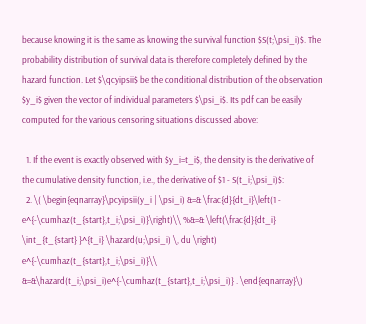because knowing it is the same as knowing the survival function $S(t;\psi_i)$. The probability distribution of survival data is therefore completely defined by the hazard function. Let $\qcyipsii$ be the conditional distribution of the observation $y_i$ given the vector of individual parameters $\psi_i$. Its pdf can be easily computed for the various censoring situations discussed above:

  1. If the event is exactly observed with $y_i=t_i$, the density is the derivative of the cumulative density function, i.e., the derivative of $1 - S(t_i;\psi_i)$:
  2. \( \begin{eqnarray}\pcyipsii(y_i | \psi_i) &=& \frac{d}{dt_i}\left(1 - e^{-\cumhaz(t_{start},t_i;\psi_i)}\right)\\ %&=& \left(\frac{d}{dt_i} \int_{t_{start} }^{t_i} \hazard(u;\psi_i) \, du \right) e^{-\cumhaz(t_{start},t_i;\psi_i)}\\ &=&\hazard(t_i;\psi_i)e^{-\cumhaz(t_{start},t_i;\psi_i)} . \end{eqnarray}\)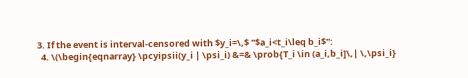3. If the event is interval-censored with $y_i=\,$ "$a_i<t_i\leq b_i$":
  4. \(\begin{eqnarray} \pcyipsii(y_i | \psi_i) &=& \prob{T_i \in (a_i,b_i]\,| \,\psi_i}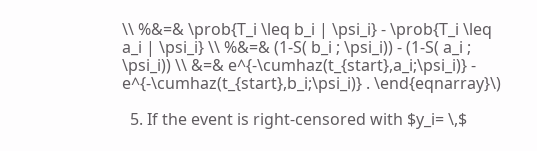\\ %&=& \prob{T_i \leq b_i | \psi_i} - \prob{T_i \leq a_i | \psi_i} \\ %&=& (1-S( b_i ; \psi_i)) - (1-S( a_i ; \psi_i)) \\ &=& e^{-\cumhaz(t_{start},a_i;\psi_i)} - e^{-\cumhaz(t_{start},b_i;\psi_i)} . \end{eqnarray}\)

  5. If the event is right-censored with $y_i= \,$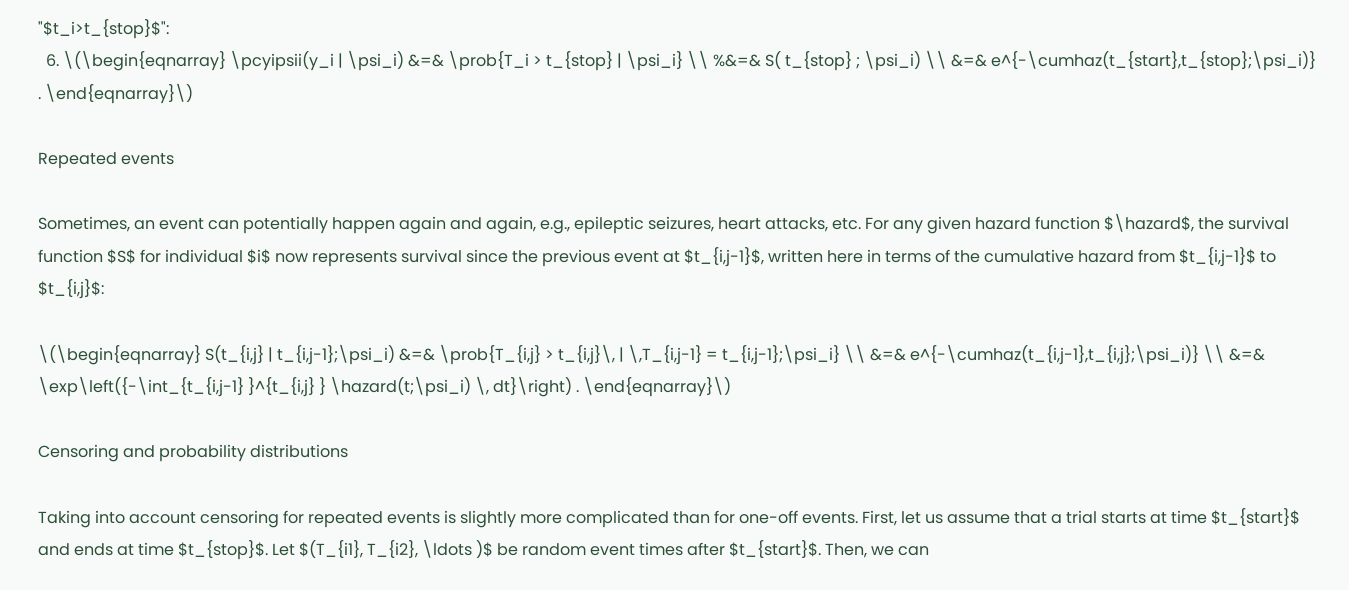"$t_i>t_{stop}$":
  6. \(\begin{eqnarray} \pcyipsii(y_i | \psi_i) &=& \prob{T_i > t_{stop} | \psi_i} \\ %&=& S( t_{stop} ; \psi_i) \\ &=& e^{-\cumhaz(t_{start},t_{stop};\psi_i)} . \end{eqnarray}\)

Repeated events

Sometimes, an event can potentially happen again and again, e.g., epileptic seizures, heart attacks, etc. For any given hazard function $\hazard$, the survival function $S$ for individual $i$ now represents survival since the previous event at $t_{i,j-1}$, written here in terms of the cumulative hazard from $t_{i,j-1}$ to $t_{i,j}$:

\(\begin{eqnarray} S(t_{i,j} | t_{i,j-1};\psi_i) &=& \prob{T_{i,j} > t_{i,j}\, | \,T_{i,j-1} = t_{i,j-1};\psi_i} \\ &=& e^{-\cumhaz(t_{i,j-1},t_{i,j};\psi_i)} \\ &=& \exp\left({-\int_{t_{i,j-1} }^{t_{i,j} } \hazard(t;\psi_i) \, dt}\right) . \end{eqnarray}\)

Censoring and probability distributions

Taking into account censoring for repeated events is slightly more complicated than for one-off events. First, let us assume that a trial starts at time $t_{start}$ and ends at time $t_{stop}$. Let $(T_{i1}, T_{i2}, \ldots )$ be random event times after $t_{start}$. Then, we can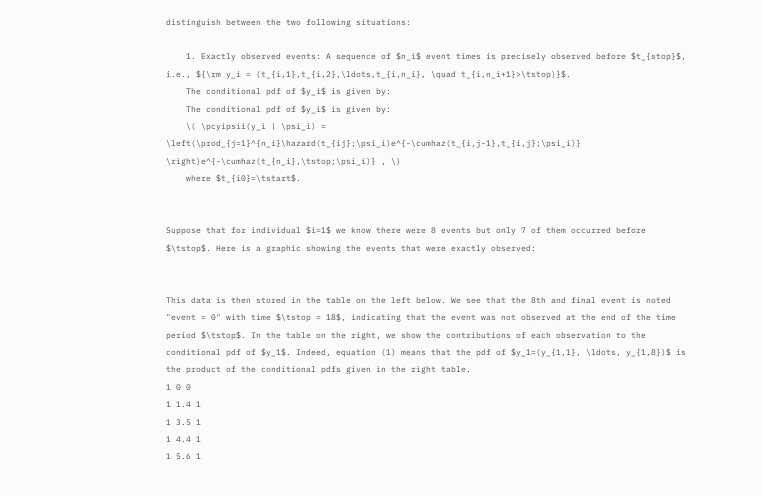distinguish between the two following situations:

    1. Exactly observed events: A sequence of $n_i$ event times is precisely observed before $t_{stop}$, i.e., ${\rm y_i = (t_{i,1},t_{i,2},\ldots,t_{i,n_i}, \quad t_{i,n_i+1}>\tstop)}$.
    The conditional pdf of $y_i$ is given by:
    The conditional pdf of $y_i$ is given by:
    \( \pcyipsii(y_i | \psi_i) = \left(\prod_{j=1}^{n_i}\hazard(t_{ij};\psi_i)e^{-\cumhaz(t_{i,j-1},t_{i,j};\psi_i)} \right)e^{-\cumhaz(t_{n_i},\tstop;\psi_i)} , \)
    where $t_{i0}=\tstart$.


Suppose that for individual $i=1$ we know there were 8 events but only 7 of them occurred before $\tstop$. Here is a graphic showing the events that were exactly observed:


This data is then stored in the table on the left below. We see that the 8th and final event is noted "event = 0" with time $\tstop = 18$, indicating that the event was not observed at the end of the time period $\tstop$. In the table on the right, we show the contributions of each observation to the conditional pdf of $y_1$. Indeed, equation (1) means that the pdf of $y_1=(y_{1,1}, \ldots, y_{1,8})$ is the product of the conditional pdfs given in the right table.
1 0 0
1 1.4 1
1 3.5 1
1 4.4 1
1 5.6 1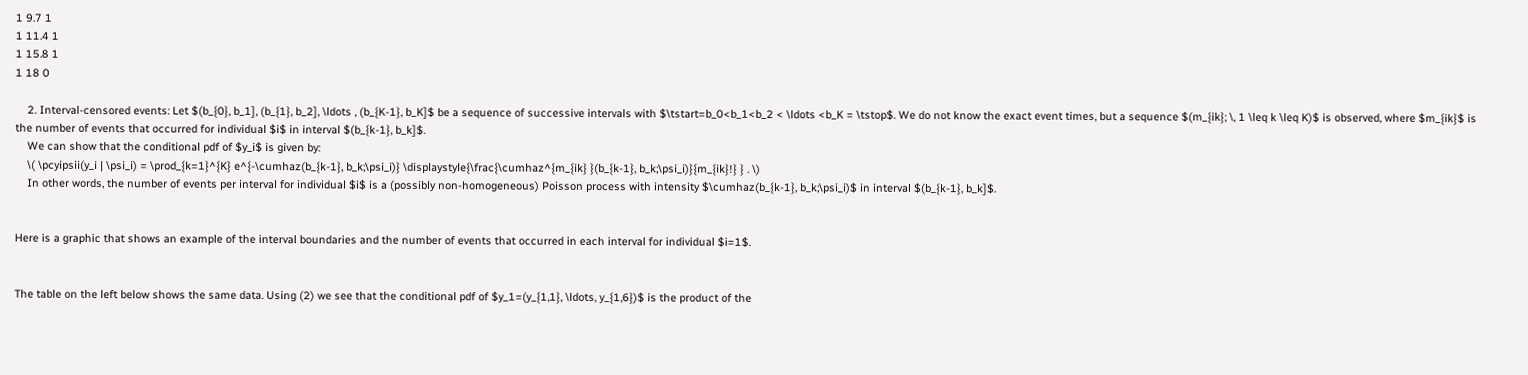1 9.7 1
1 11.4 1
1 15.8 1
1 18 0

    2. Interval-censored events: Let $(b_{0}, b_1], (b_{1}, b_2], \ldots , (b_{K-1}, b_K]$ be a sequence of successive intervals with $\tstart=b_0<b_1<b_2 < \ldots <b_K = \tstop$. We do not know the exact event times, but a sequence $(m_{ik}; \, 1 \leq k \leq K)$ is observed, where $m_{ik}$ is the number of events that occurred for individual $i$ in interval $(b_{k-1}, b_k]$.
    We can show that the conditional pdf of $y_i$ is given by:
    \( \pcyipsii(y_i | \psi_i) = \prod_{k=1}^{K} e^{-\cumhaz(b_{k-1}, b_k;\psi_i)} \displaystyle{\frac{\cumhaz^{m_{ik} }(b_{k-1}, b_k;\psi_i)}{m_{ik}!} } . \)
    In other words, the number of events per interval for individual $i$ is a (possibly non-homogeneous) Poisson process with intensity $\cumhaz(b_{k-1}, b_k;\psi_i)$ in interval $(b_{k-1}, b_k]$.


Here is a graphic that shows an example of the interval boundaries and the number of events that occurred in each interval for individual $i=1$.


The table on the left below shows the same data. Using (2) we see that the conditional pdf of $y_1=(y_{1,1}, \ldots, y_{1,6})$ is the product of the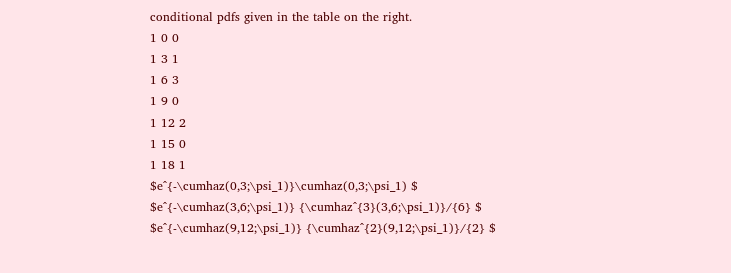conditional pdfs given in the table on the right.
1 0 0
1 3 1
1 6 3
1 9 0
1 12 2
1 15 0
1 18 1
$e^{-\cumhaz(0,3;\psi_1)}\cumhaz(0,3;\psi_1) $
$e^{-\cumhaz(3,6;\psi_1)} {\cumhaz^{3}(3,6;\psi_1)}/{6} $
$e^{-\cumhaz(9,12;\psi_1)} {\cumhaz^{2}(9,12;\psi_1)}/{2} $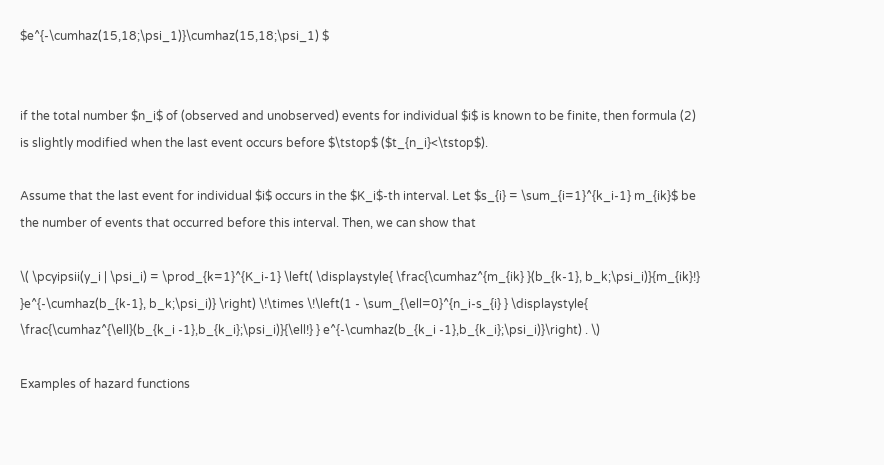$e^{-\cumhaz(15,18;\psi_1)}\cumhaz(15,18;\psi_1) $


if the total number $n_i$ of (observed and unobserved) events for individual $i$ is known to be finite, then formula (2) is slightly modified when the last event occurs before $\tstop$ ($t_{n_i}<\tstop$).

Assume that the last event for individual $i$ occurs in the $K_i$-th interval. Let $s_{i} = \sum_{i=1}^{k_i-1} m_{ik}$ be the number of events that occurred before this interval. Then, we can show that

\( \pcyipsii(y_i | \psi_i) = \prod_{k=1}^{K_i-1} \left( \displaystyle{ \frac{\cumhaz^{m_{ik} }(b_{k-1}, b_k;\psi_i)}{m_{ik}!} }e^{-\cumhaz(b_{k-1}, b_k;\psi_i)} \right) \!\times \!\left(1 - \sum_{\ell=0}^{n_i-s_{i} } \displaystyle{ \frac{\cumhaz^{\ell}(b_{k_i -1},b_{k_i};\psi_i)}{\ell!} } e^{-\cumhaz(b_{k_i -1},b_{k_i};\psi_i)}\right) . \)

Examples of hazard functions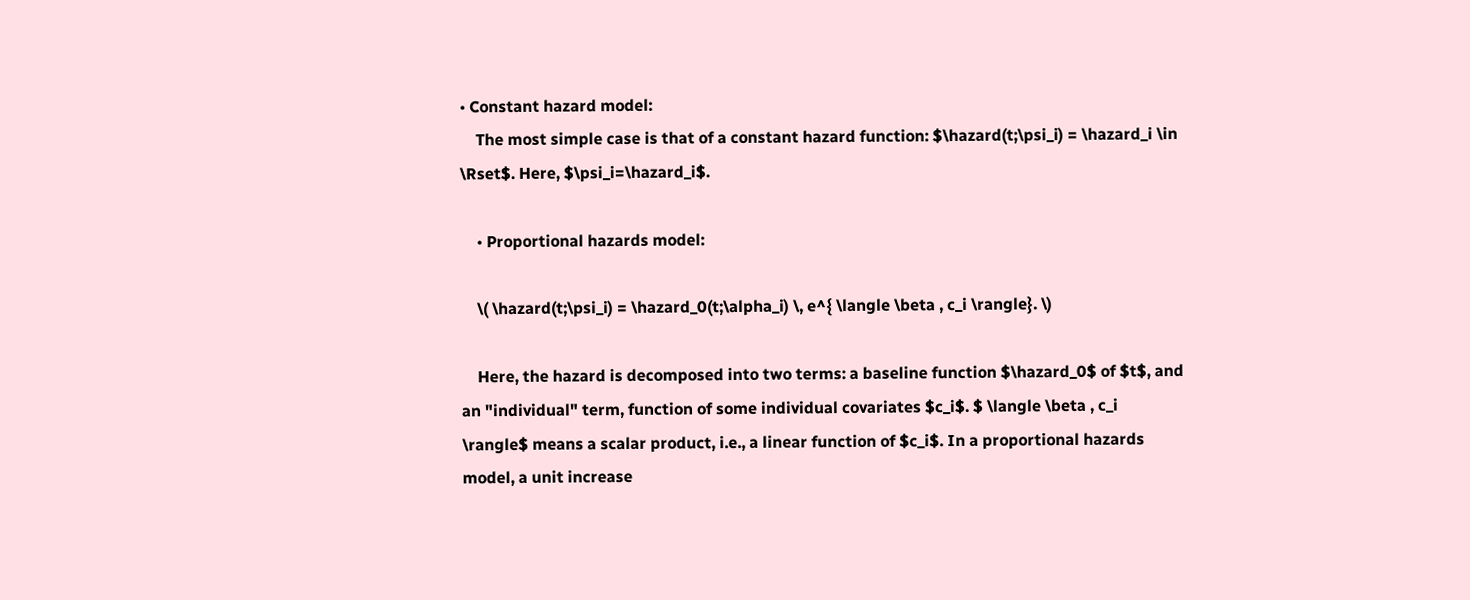• Constant hazard model:
    The most simple case is that of a constant hazard function: $\hazard(t;\psi_i) = \hazard_i \in \Rset$. Here, $\psi_i=\hazard_i$.

    • Proportional hazards model:

    \( \hazard(t;\psi_i) = \hazard_0(t;\alpha_i) \, e^{ \langle \beta , c_i \rangle}. \)

    Here, the hazard is decomposed into two terms: a baseline function $\hazard_0$ of $t$, and an "individual" term, function of some individual covariates $c_i$. $ \langle \beta , c_i \rangle$ means a scalar product, i.e., a linear function of $c_i$. In a proportional hazards model, a unit increase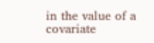in the value of a covariate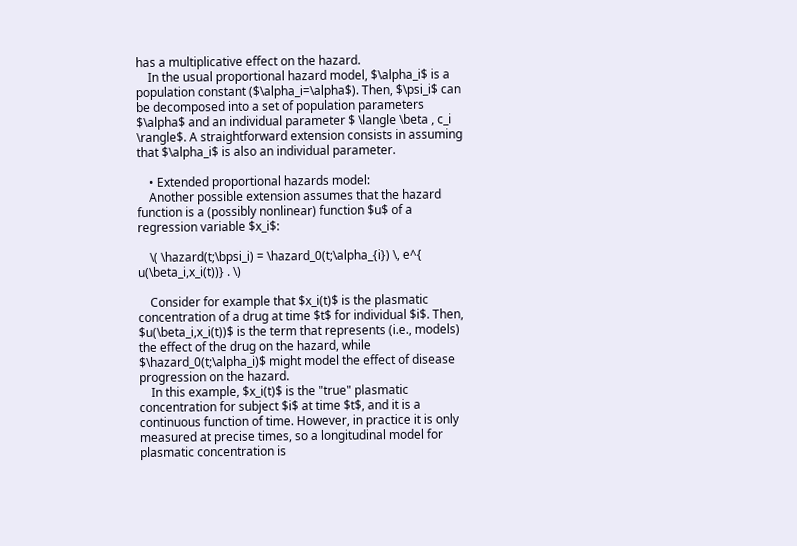has a multiplicative effect on the hazard.
    In the usual proportional hazard model, $\alpha_i$ is a population constant ($\alpha_i=\alpha$). Then, $\psi_i$ can be decomposed into a set of population parameters $\alpha$ and an individual parameter $ \langle \beta , c_i \rangle$. A straightforward extension consists in assuming that $\alpha_i$ is also an individual parameter.

    • Extended proportional hazards model:
    Another possible extension assumes that the hazard function is a (possibly nonlinear) function $u$ of a regression variable $x_i$:

    \( \hazard(t;\bpsi_i) = \hazard_0(t;\alpha_{i}) \, e^{ u(\beta_i,x_i(t))} . \)

    Consider for example that $x_i(t)$ is the plasmatic concentration of a drug at time $t$ for individual $i$. Then, $u(\beta_i,x_i(t))$ is the term that represents (i.e., models) the effect of the drug on the hazard, while $\hazard_0(t;\alpha_i)$ might model the effect of disease progression on the hazard.
    In this example, $x_i(t)$ is the "true" plasmatic concentration for subject $i$ at time $t$, and it is a continuous function of time. However, in practice it is only measured at precise times, so a longitudinal model for plasmatic concentration is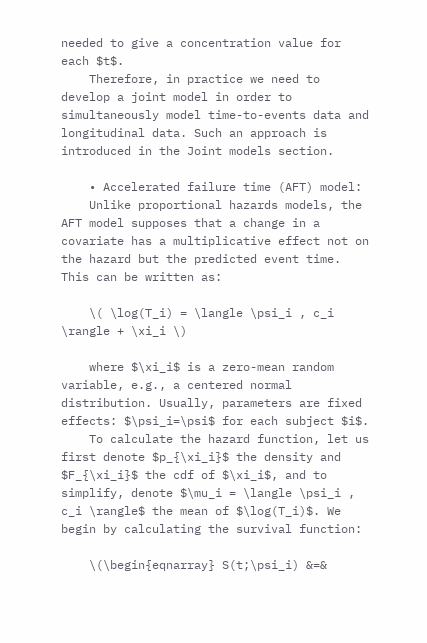needed to give a concentration value for each $t$.
    Therefore, in practice we need to develop a joint model in order to simultaneously model time-to-events data and longitudinal data. Such an approach is introduced in the Joint models section.

    • Accelerated failure time (AFT) model:
    Unlike proportional hazards models, the AFT model supposes that a change in a covariate has a multiplicative effect not on the hazard but the predicted event time. This can be written as:

    \( \log(T_i) = \langle \psi_i , c_i \rangle + \xi_i \)

    where $\xi_i$ is a zero-mean random variable, e.g., a centered normal distribution. Usually, parameters are fixed effects: $\psi_i=\psi$ for each subject $i$.
    To calculate the hazard function, let us first denote $p_{\xi_i}$ the density and $F_{\xi_i}$ the cdf of $\xi_i$, and to simplify, denote $\mu_i = \langle \psi_i , c_i \rangle$ the mean of $\log(T_i)$. We begin by calculating the survival function:

    \(\begin{eqnarray} S(t;\psi_i) &=&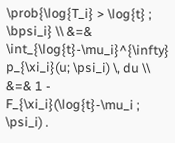\prob{\log{T_i} > \log{t} ; \bpsi_i} \\ &=& \int_{\log{t}-\mu_i}^{\infty} p_{\xi_i}(u; \psi_i) \, du \\ &=& 1 - F_{\xi_i}(\log{t}-\mu_i ; \psi_i) .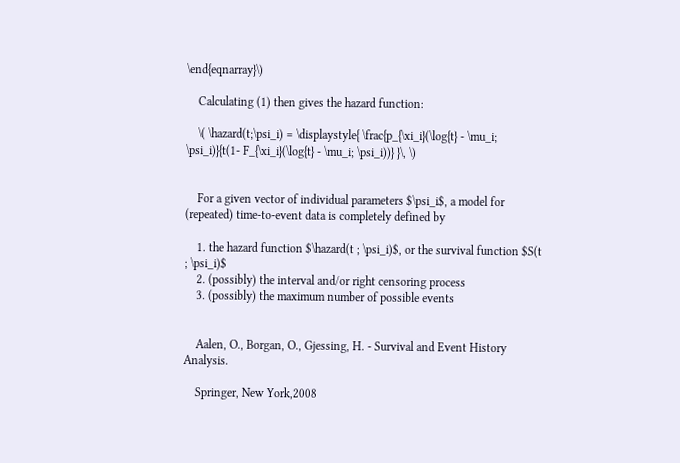\end{eqnarray}\)

    Calculating (1) then gives the hazard function:

    \( \hazard(t;\psi_i) = \displaystyle{ \frac{p_{\xi_i}(\log{t} - \mu_i; \psi_i)}{t(1- F_{\xi_i}(\log{t} - \mu_i; \psi_i))} }\, \)


    For a given vector of individual parameters $\psi_i$, a model for (repeated) time-to-event data is completely defined by

    1. the hazard function $\hazard(t ; \psi_i)$, or the survival function $S(t ; \psi_i)$
    2. (possibly) the interval and/or right censoring process
    3. (possibly) the maximum number of possible events


    Aalen, O., Borgan, O., Gjessing, H. - Survival and Event History Analysis.

    Springer, New York,2008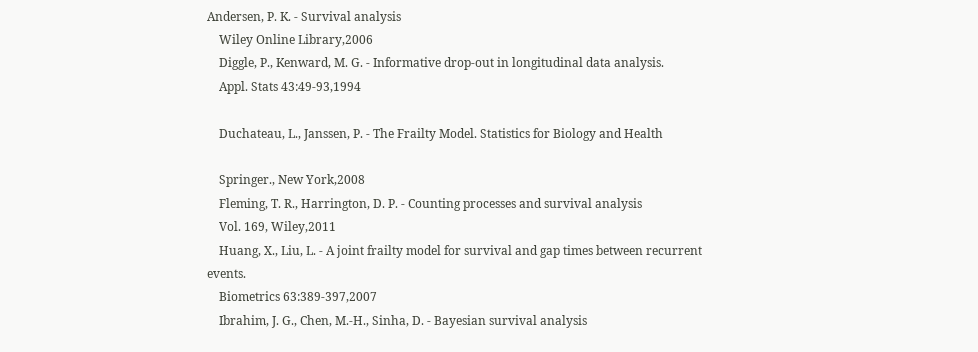Andersen, P. K. - Survival analysis
    Wiley Online Library,2006
    Diggle, P., Kenward, M. G. - Informative drop-out in longitudinal data analysis.
    Appl. Stats 43:49-93,1994

    Duchateau, L., Janssen, P. - The Frailty Model. Statistics for Biology and Health

    Springer., New York,2008
    Fleming, T. R., Harrington, D. P. - Counting processes and survival analysis
    Vol. 169, Wiley,2011
    Huang, X., Liu, L. - A joint frailty model for survival and gap times between recurrent events.
    Biometrics 63:389-397,2007
    Ibrahim, J. G., Chen, M.-H., Sinha, D. - Bayesian survival analysis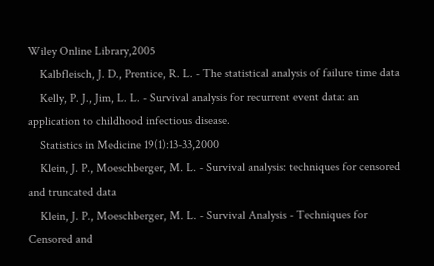Wiley Online Library,2005
    Kalbfleisch, J. D., Prentice, R. L. - The statistical analysis of failure time data
    Kelly, P. J., Jim, L. L. - Survival analysis for recurrent event data: an application to childhood infectious disease.
    Statistics in Medicine 19(1):13-33,2000
    Klein, J. P., Moeschberger, M. L. - Survival analysis: techniques for censored and truncated data
    Klein, J. P., Moeschberger, M. L. - Survival Analysis - Techniques for Censored and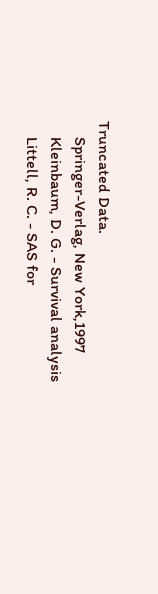Truncated Data.
    Springer-Verlag, New York,1997
    Kleinbaum, D. G. - Survival analysis
    Littell, R. C. - SAS for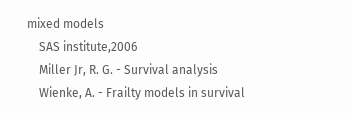mixed models
    SAS institute,2006
    Miller Jr, R. G. - Survival analysis
    Wienke, A. - Frailty models in survival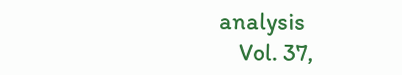analysis
    Vol. 37,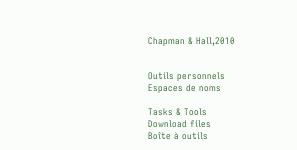Chapman & Hall,2010


Outils personnels
Espaces de noms

Tasks & Tools
Download files
Boîte à outils